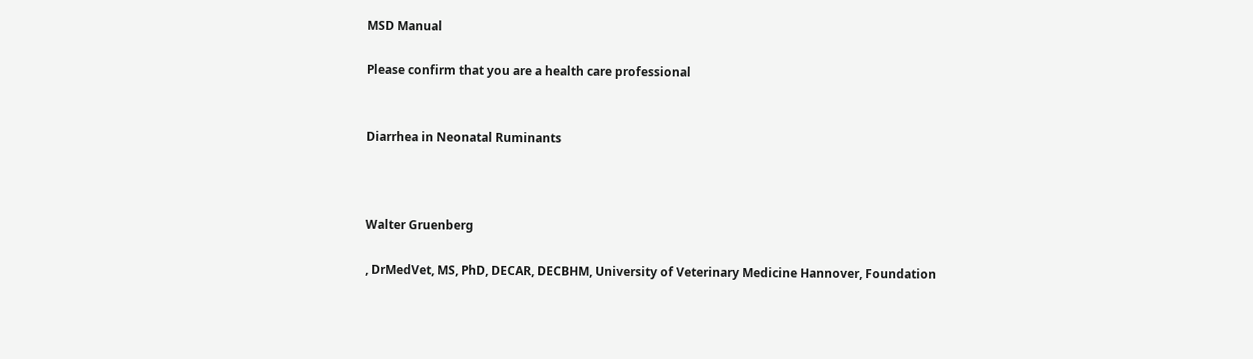MSD Manual

Please confirm that you are a health care professional


Diarrhea in Neonatal Ruminants



Walter Gruenberg

, DrMedVet, MS, PhD, DECAR, DECBHM, University of Veterinary Medicine Hannover, Foundation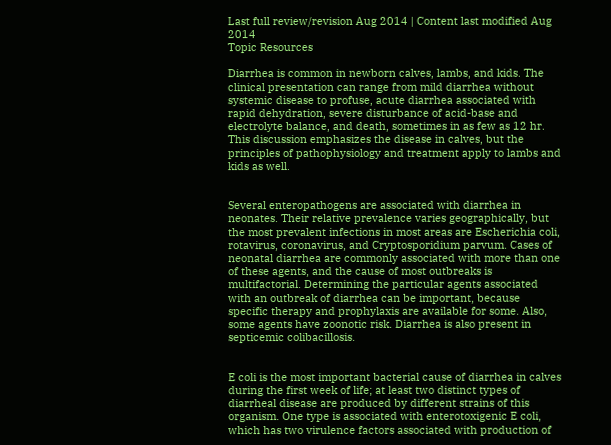Last full review/revision Aug 2014 | Content last modified Aug 2014
Topic Resources

Diarrhea is common in newborn calves, lambs, and kids. The clinical presentation can range from mild diarrhea without systemic disease to profuse, acute diarrhea associated with rapid dehydration, severe disturbance of acid-base and electrolyte balance, and death, sometimes in as few as 12 hr. This discussion emphasizes the disease in calves, but the principles of pathophysiology and treatment apply to lambs and kids as well.


Several enteropathogens are associated with diarrhea in neonates. Their relative prevalence varies geographically, but the most prevalent infections in most areas are Escherichia coli, rotavirus, coronavirus, and Cryptosporidium parvum. Cases of neonatal diarrhea are commonly associated with more than one of these agents, and the cause of most outbreaks is multifactorial. Determining the particular agents associated with an outbreak of diarrhea can be important, because specific therapy and prophylaxis are available for some. Also, some agents have zoonotic risk. Diarrhea is also present in septicemic colibacillosis.


E coli is the most important bacterial cause of diarrhea in calves during the first week of life; at least two distinct types of diarrheal disease are produced by different strains of this organism. One type is associated with enterotoxigenic E coli, which has two virulence factors associated with production of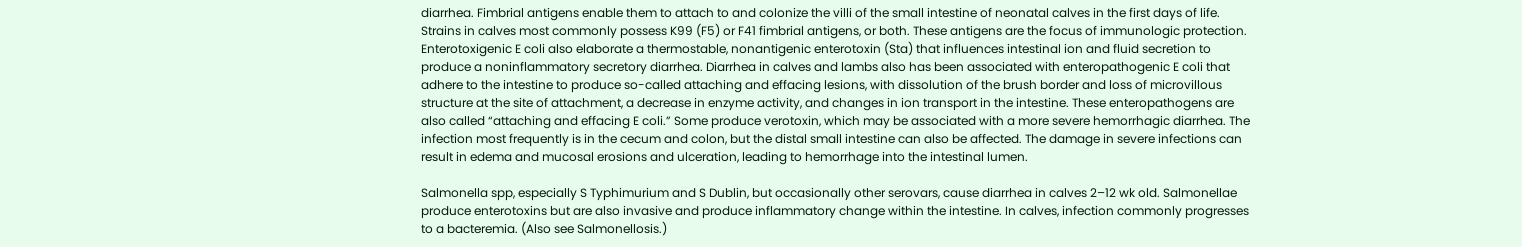diarrhea. Fimbrial antigens enable them to attach to and colonize the villi of the small intestine of neonatal calves in the first days of life. Strains in calves most commonly possess K99 (F5) or F41 fimbrial antigens, or both. These antigens are the focus of immunologic protection. Enterotoxigenic E coli also elaborate a thermostable, nonantigenic enterotoxin (Sta) that influences intestinal ion and fluid secretion to produce a noninflammatory secretory diarrhea. Diarrhea in calves and lambs also has been associated with enteropathogenic E coli that adhere to the intestine to produce so-called attaching and effacing lesions, with dissolution of the brush border and loss of microvillous structure at the site of attachment, a decrease in enzyme activity, and changes in ion transport in the intestine. These enteropathogens are also called “attaching and effacing E coli.” Some produce verotoxin, which may be associated with a more severe hemorrhagic diarrhea. The infection most frequently is in the cecum and colon, but the distal small intestine can also be affected. The damage in severe infections can result in edema and mucosal erosions and ulceration, leading to hemorrhage into the intestinal lumen.

Salmonella spp, especially S Typhimurium and S Dublin, but occasionally other serovars, cause diarrhea in calves 2–12 wk old. Salmonellae produce enterotoxins but are also invasive and produce inflammatory change within the intestine. In calves, infection commonly progresses to a bacteremia. (Also see Salmonellosis.)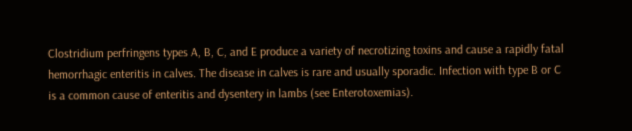Clostridium perfringens types A, B, C, and E produce a variety of necrotizing toxins and cause a rapidly fatal hemorrhagic enteritis in calves. The disease in calves is rare and usually sporadic. Infection with type B or C is a common cause of enteritis and dysentery in lambs (see Enterotoxemias).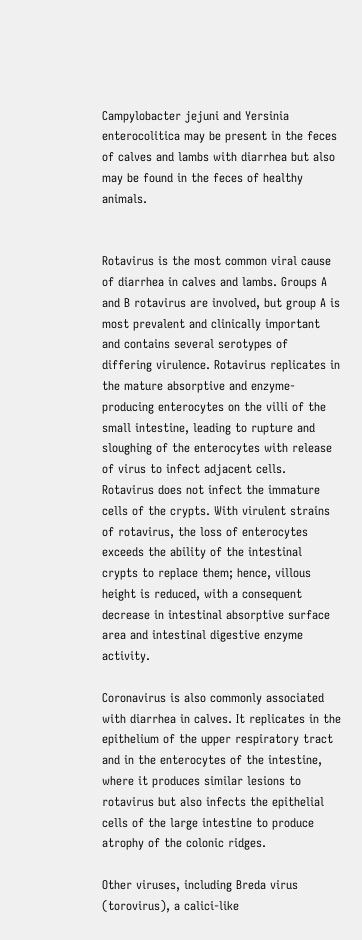Campylobacter jejuni and Yersinia enterocolitica may be present in the feces of calves and lambs with diarrhea but also may be found in the feces of healthy animals.


Rotavirus is the most common viral cause of diarrhea in calves and lambs. Groups A and B rotavirus are involved, but group A is most prevalent and clinically important and contains several serotypes of differing virulence. Rotavirus replicates in the mature absorptive and enzyme-producing enterocytes on the villi of the small intestine, leading to rupture and sloughing of the enterocytes with release of virus to infect adjacent cells. Rotavirus does not infect the immature cells of the crypts. With virulent strains of rotavirus, the loss of enterocytes exceeds the ability of the intestinal crypts to replace them; hence, villous height is reduced, with a consequent decrease in intestinal absorptive surface area and intestinal digestive enzyme activity.

Coronavirus is also commonly associated with diarrhea in calves. It replicates in the epithelium of the upper respiratory tract and in the enterocytes of the intestine, where it produces similar lesions to rotavirus but also infects the epithelial cells of the large intestine to produce atrophy of the colonic ridges.

Other viruses, including Breda virus (torovirus), a calici-like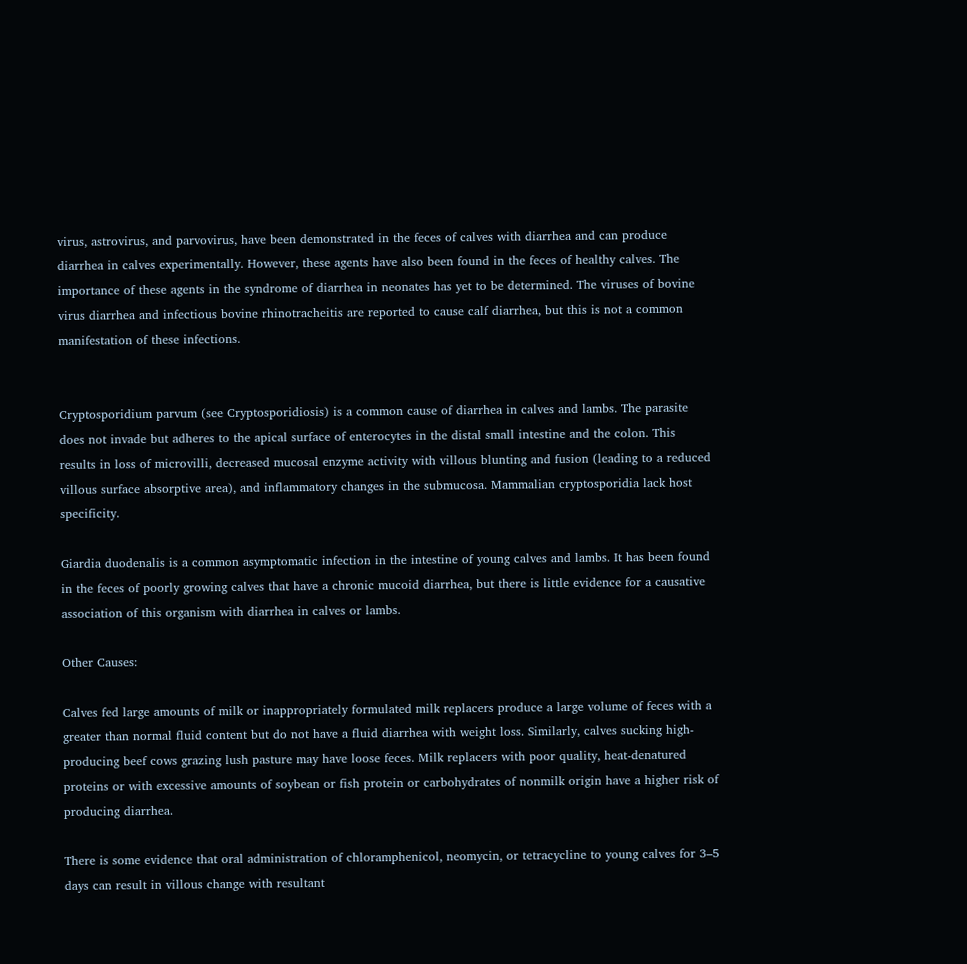virus, astrovirus, and parvovirus, have been demonstrated in the feces of calves with diarrhea and can produce diarrhea in calves experimentally. However, these agents have also been found in the feces of healthy calves. The importance of these agents in the syndrome of diarrhea in neonates has yet to be determined. The viruses of bovine virus diarrhea and infectious bovine rhinotracheitis are reported to cause calf diarrhea, but this is not a common manifestation of these infections.


Cryptosporidium parvum (see Cryptosporidiosis) is a common cause of diarrhea in calves and lambs. The parasite does not invade but adheres to the apical surface of enterocytes in the distal small intestine and the colon. This results in loss of microvilli, decreased mucosal enzyme activity with villous blunting and fusion (leading to a reduced villous surface absorptive area), and inflammatory changes in the submucosa. Mammalian cryptosporidia lack host specificity.

Giardia duodenalis is a common asymptomatic infection in the intestine of young calves and lambs. It has been found in the feces of poorly growing calves that have a chronic mucoid diarrhea, but there is little evidence for a causative association of this organism with diarrhea in calves or lambs.

Other Causes:

Calves fed large amounts of milk or inappropriately formulated milk replacers produce a large volume of feces with a greater than normal fluid content but do not have a fluid diarrhea with weight loss. Similarly, calves sucking high-producing beef cows grazing lush pasture may have loose feces. Milk replacers with poor quality, heat-denatured proteins or with excessive amounts of soybean or fish protein or carbohydrates of nonmilk origin have a higher risk of producing diarrhea.

There is some evidence that oral administration of chloramphenicol, neomycin, or tetracycline to young calves for 3–5 days can result in villous change with resultant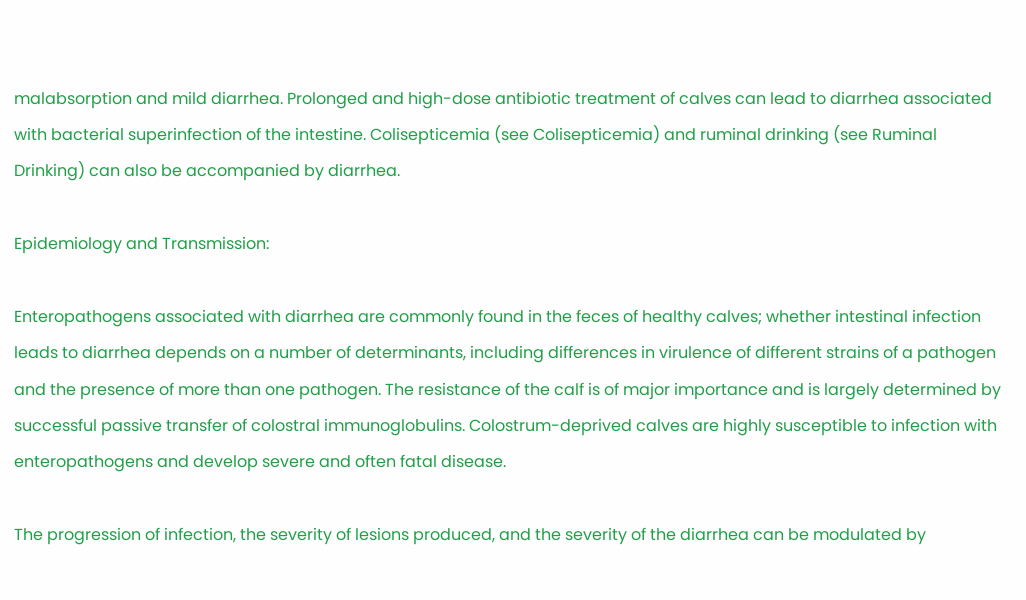malabsorption and mild diarrhea. Prolonged and high-dose antibiotic treatment of calves can lead to diarrhea associated with bacterial superinfection of the intestine. Colisepticemia (see Colisepticemia) and ruminal drinking (see Ruminal Drinking) can also be accompanied by diarrhea.

Epidemiology and Transmission:

Enteropathogens associated with diarrhea are commonly found in the feces of healthy calves; whether intestinal infection leads to diarrhea depends on a number of determinants, including differences in virulence of different strains of a pathogen and the presence of more than one pathogen. The resistance of the calf is of major importance and is largely determined by successful passive transfer of colostral immunoglobulins. Colostrum-deprived calves are highly susceptible to infection with enteropathogens and develop severe and often fatal disease.

The progression of infection, the severity of lesions produced, and the severity of the diarrhea can be modulated by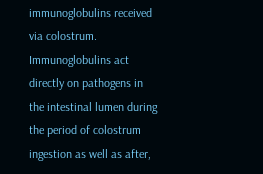immunoglobulins received via colostrum. Immunoglobulins act directly on pathogens in the intestinal lumen during the period of colostrum ingestion as well as after,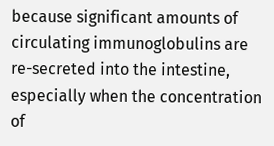because significant amounts of circulating immunoglobulins are re-secreted into the intestine, especially when the concentration of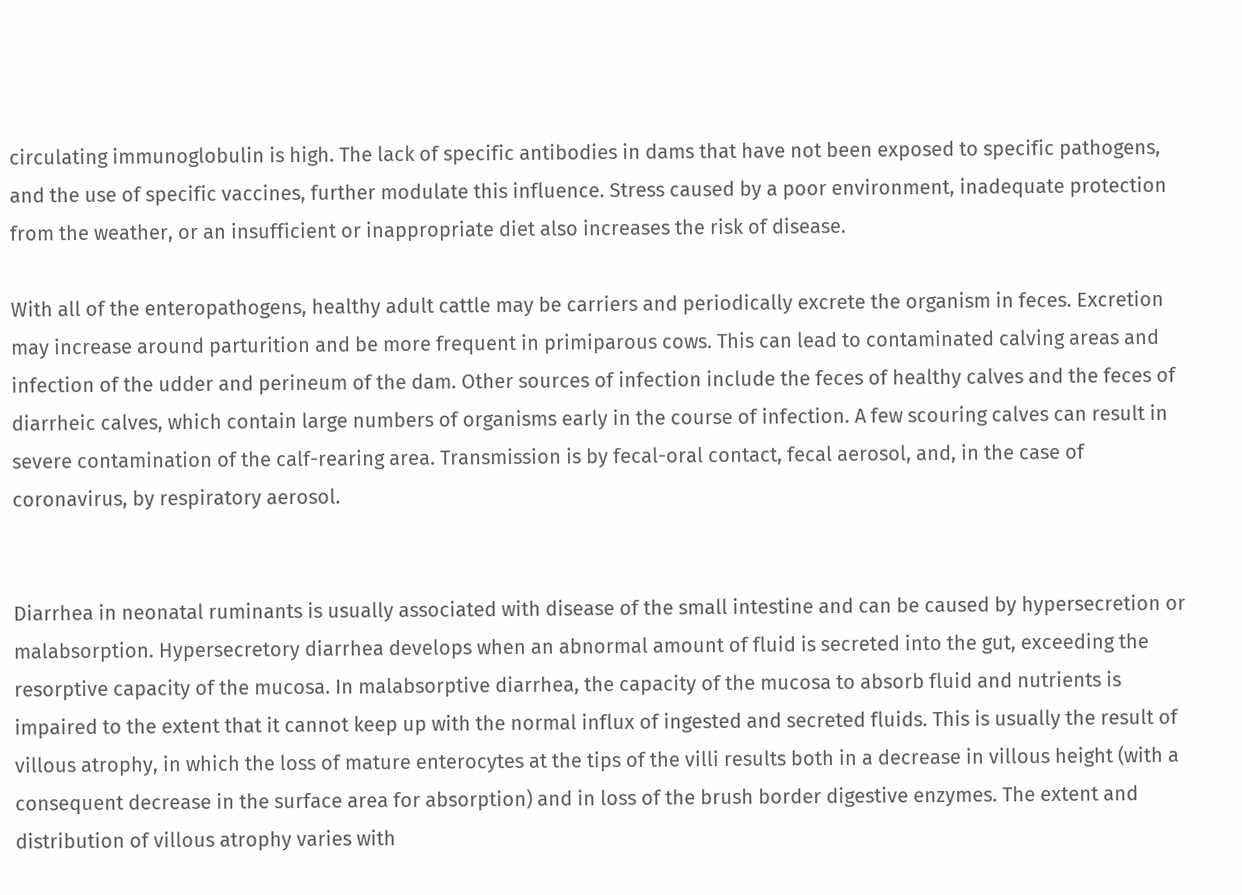circulating immunoglobulin is high. The lack of specific antibodies in dams that have not been exposed to specific pathogens, and the use of specific vaccines, further modulate this influence. Stress caused by a poor environment, inadequate protection from the weather, or an insufficient or inappropriate diet also increases the risk of disease.

With all of the enteropathogens, healthy adult cattle may be carriers and periodically excrete the organism in feces. Excretion may increase around parturition and be more frequent in primiparous cows. This can lead to contaminated calving areas and infection of the udder and perineum of the dam. Other sources of infection include the feces of healthy calves and the feces of diarrheic calves, which contain large numbers of organisms early in the course of infection. A few scouring calves can result in severe contamination of the calf-rearing area. Transmission is by fecal-oral contact, fecal aerosol, and, in the case of coronavirus, by respiratory aerosol.


Diarrhea in neonatal ruminants is usually associated with disease of the small intestine and can be caused by hypersecretion or malabsorption. Hypersecretory diarrhea develops when an abnormal amount of fluid is secreted into the gut, exceeding the resorptive capacity of the mucosa. In malabsorptive diarrhea, the capacity of the mucosa to absorb fluid and nutrients is impaired to the extent that it cannot keep up with the normal influx of ingested and secreted fluids. This is usually the result of villous atrophy, in which the loss of mature enterocytes at the tips of the villi results both in a decrease in villous height (with a consequent decrease in the surface area for absorption) and in loss of the brush border digestive enzymes. The extent and distribution of villous atrophy varies with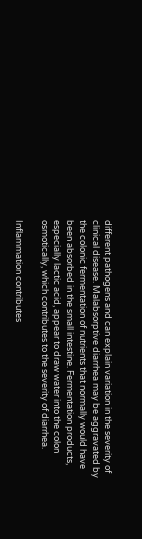different pathogens and can explain variation in the severity of clinical disease. Malabsorptive diarrhea may be aggravated by the colonic fermentation of nutrients that normally would have been absorbed in the small intestine. Fermentation products, especially lactic acid, appear to draw water into the colon osmotically, which contributes to the severity of diarrhea.

Inflammation contributes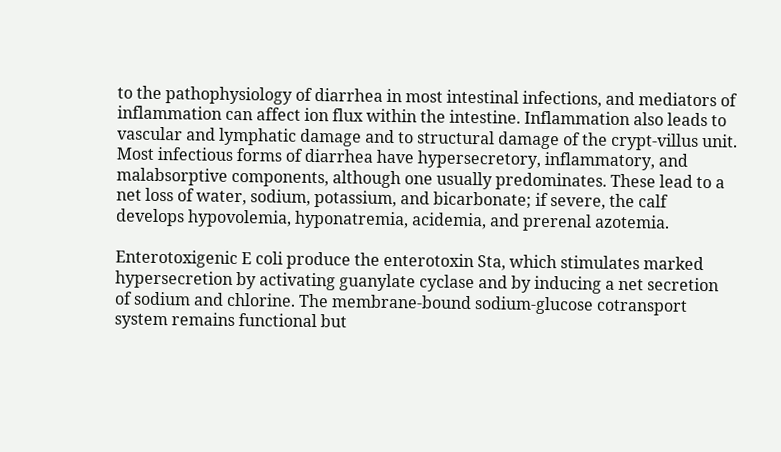to the pathophysiology of diarrhea in most intestinal infections, and mediators of inflammation can affect ion flux within the intestine. Inflammation also leads to vascular and lymphatic damage and to structural damage of the crypt-villus unit. Most infectious forms of diarrhea have hypersecretory, inflammatory, and malabsorptive components, although one usually predominates. These lead to a net loss of water, sodium, potassium, and bicarbonate; if severe, the calf develops hypovolemia, hyponatremia, acidemia, and prerenal azotemia.

Enterotoxigenic E coli produce the enterotoxin Sta, which stimulates marked hypersecretion by activating guanylate cyclase and by inducing a net secretion of sodium and chlorine. The membrane-bound sodium-glucose cotransport system remains functional but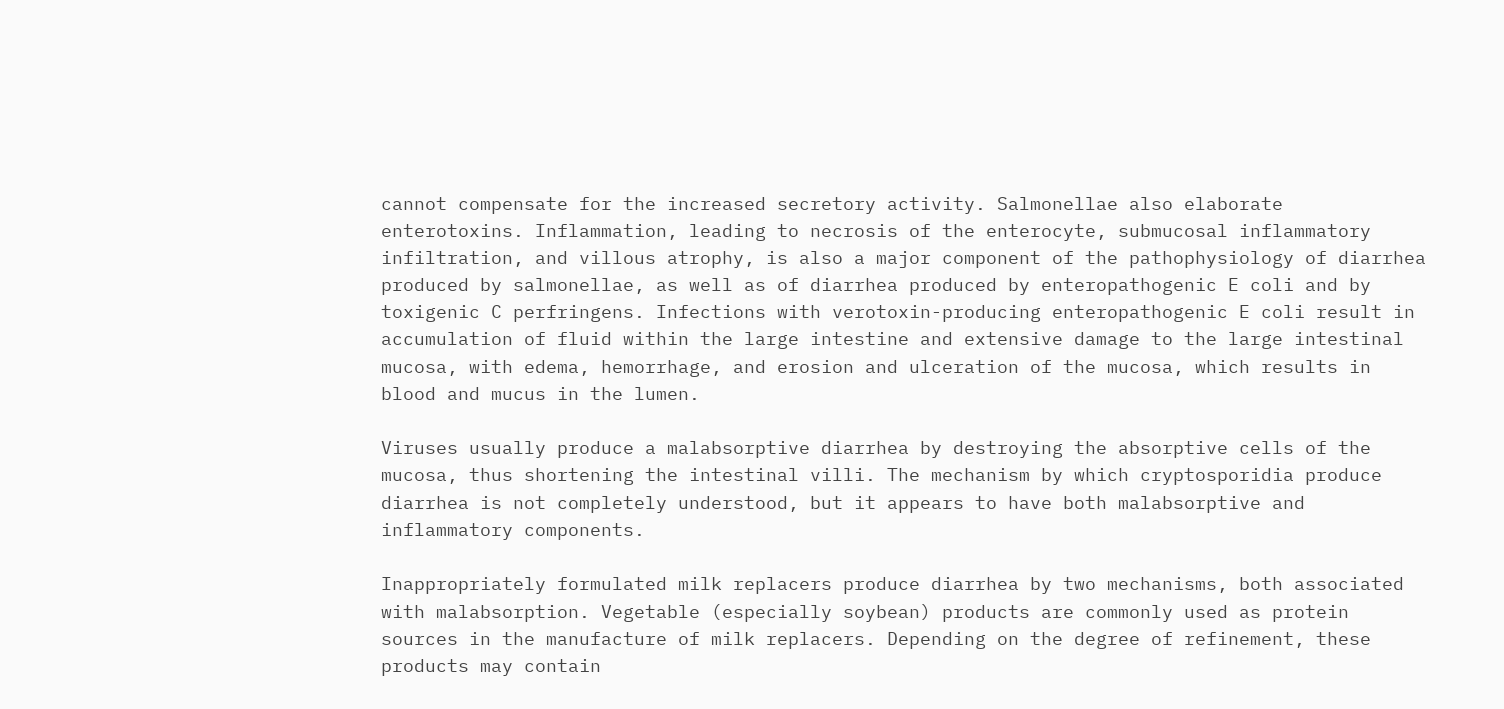cannot compensate for the increased secretory activity. Salmonellae also elaborate enterotoxins. Inflammation, leading to necrosis of the enterocyte, submucosal inflammatory infiltration, and villous atrophy, is also a major component of the pathophysiology of diarrhea produced by salmonellae, as well as of diarrhea produced by enteropathogenic E coli and by toxigenic C perfringens. Infections with verotoxin-producing enteropathogenic E coli result in accumulation of fluid within the large intestine and extensive damage to the large intestinal mucosa, with edema, hemorrhage, and erosion and ulceration of the mucosa, which results in blood and mucus in the lumen.

Viruses usually produce a malabsorptive diarrhea by destroying the absorptive cells of the mucosa, thus shortening the intestinal villi. The mechanism by which cryptosporidia produce diarrhea is not completely understood, but it appears to have both malabsorptive and inflammatory components.

Inappropriately formulated milk replacers produce diarrhea by two mechanisms, both associated with malabsorption. Vegetable (especially soybean) products are commonly used as protein sources in the manufacture of milk replacers. Depending on the degree of refinement, these products may contain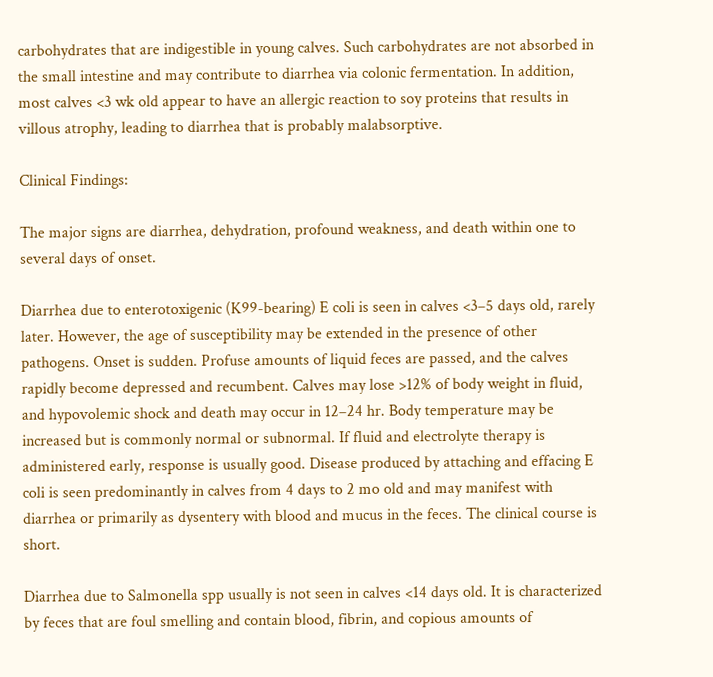carbohydrates that are indigestible in young calves. Such carbohydrates are not absorbed in the small intestine and may contribute to diarrhea via colonic fermentation. In addition, most calves <3 wk old appear to have an allergic reaction to soy proteins that results in villous atrophy, leading to diarrhea that is probably malabsorptive.

Clinical Findings:

The major signs are diarrhea, dehydration, profound weakness, and death within one to several days of onset.

Diarrhea due to enterotoxigenic (K99-bearing) E coli is seen in calves <3–5 days old, rarely later. However, the age of susceptibility may be extended in the presence of other pathogens. Onset is sudden. Profuse amounts of liquid feces are passed, and the calves rapidly become depressed and recumbent. Calves may lose >12% of body weight in fluid, and hypovolemic shock and death may occur in 12–24 hr. Body temperature may be increased but is commonly normal or subnormal. If fluid and electrolyte therapy is administered early, response is usually good. Disease produced by attaching and effacing E coli is seen predominantly in calves from 4 days to 2 mo old and may manifest with diarrhea or primarily as dysentery with blood and mucus in the feces. The clinical course is short.

Diarrhea due to Salmonella spp usually is not seen in calves <14 days old. It is characterized by feces that are foul smelling and contain blood, fibrin, and copious amounts of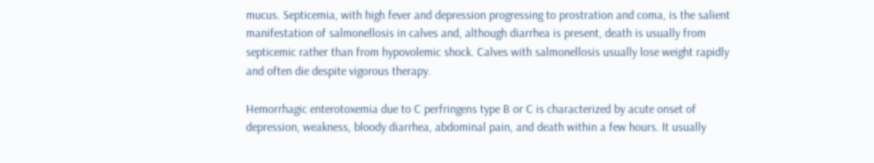mucus. Septicemia, with high fever and depression progressing to prostration and coma, is the salient manifestation of salmonellosis in calves and, although diarrhea is present, death is usually from septicemic rather than from hypovolemic shock. Calves with salmonellosis usually lose weight rapidly and often die despite vigorous therapy.

Hemorrhagic enterotoxemia due to C perfringens type B or C is characterized by acute onset of depression, weakness, bloody diarrhea, abdominal pain, and death within a few hours. It usually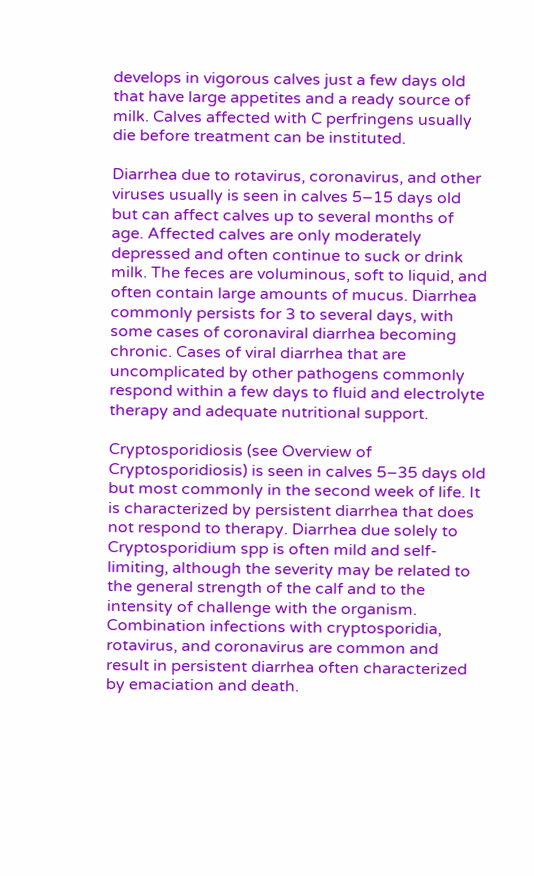develops in vigorous calves just a few days old that have large appetites and a ready source of milk. Calves affected with C perfringens usually die before treatment can be instituted.

Diarrhea due to rotavirus, coronavirus, and other viruses usually is seen in calves 5–15 days old but can affect calves up to several months of age. Affected calves are only moderately depressed and often continue to suck or drink milk. The feces are voluminous, soft to liquid, and often contain large amounts of mucus. Diarrhea commonly persists for 3 to several days, with some cases of coronaviral diarrhea becoming chronic. Cases of viral diarrhea that are uncomplicated by other pathogens commonly respond within a few days to fluid and electrolyte therapy and adequate nutritional support.

Cryptosporidiosis (see Overview of Cryptosporidiosis) is seen in calves 5–35 days old but most commonly in the second week of life. It is characterized by persistent diarrhea that does not respond to therapy. Diarrhea due solely to Cryptosporidium spp is often mild and self-limiting, although the severity may be related to the general strength of the calf and to the intensity of challenge with the organism. Combination infections with cryptosporidia, rotavirus, and coronavirus are common and result in persistent diarrhea often characterized by emaciation and death.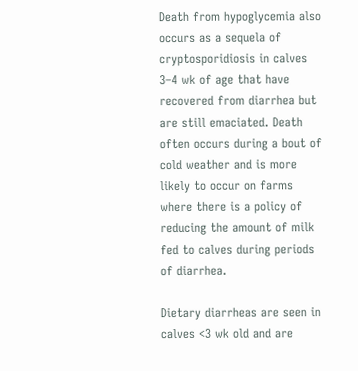Death from hypoglycemia also occurs as a sequela of cryptosporidiosis in calves 3–4 wk of age that have recovered from diarrhea but are still emaciated. Death often occurs during a bout of cold weather and is more likely to occur on farms where there is a policy of reducing the amount of milk fed to calves during periods of diarrhea.

Dietary diarrheas are seen in calves <3 wk old and are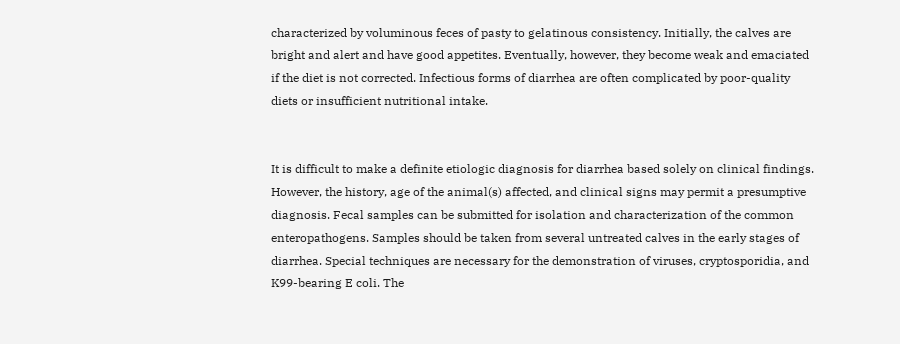characterized by voluminous feces of pasty to gelatinous consistency. Initially, the calves are bright and alert and have good appetites. Eventually, however, they become weak and emaciated if the diet is not corrected. Infectious forms of diarrhea are often complicated by poor-quality diets or insufficient nutritional intake.


It is difficult to make a definite etiologic diagnosis for diarrhea based solely on clinical findings. However, the history, age of the animal(s) affected, and clinical signs may permit a presumptive diagnosis. Fecal samples can be submitted for isolation and characterization of the common enteropathogens. Samples should be taken from several untreated calves in the early stages of diarrhea. Special techniques are necessary for the demonstration of viruses, cryptosporidia, and K99-bearing E coli. The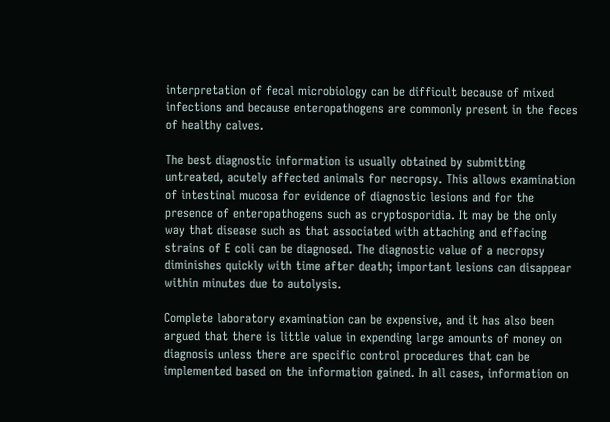interpretation of fecal microbiology can be difficult because of mixed infections and because enteropathogens are commonly present in the feces of healthy calves.

The best diagnostic information is usually obtained by submitting untreated, acutely affected animals for necropsy. This allows examination of intestinal mucosa for evidence of diagnostic lesions and for the presence of enteropathogens such as cryptosporidia. It may be the only way that disease such as that associated with attaching and effacing strains of E coli can be diagnosed. The diagnostic value of a necropsy diminishes quickly with time after death; important lesions can disappear within minutes due to autolysis.

Complete laboratory examination can be expensive, and it has also been argued that there is little value in expending large amounts of money on diagnosis unless there are specific control procedures that can be implemented based on the information gained. In all cases, information on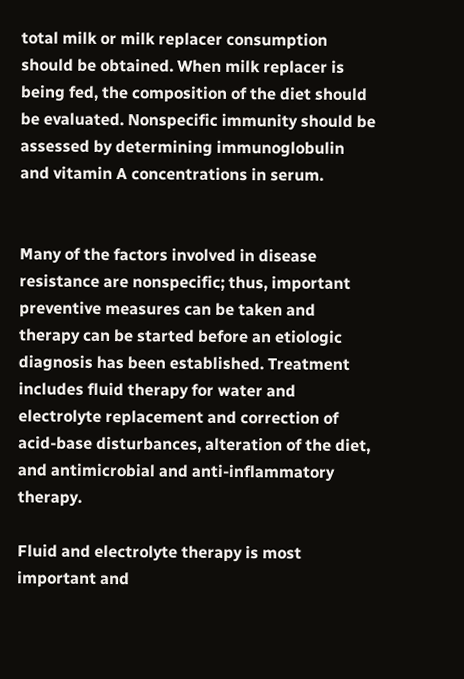total milk or milk replacer consumption should be obtained. When milk replacer is being fed, the composition of the diet should be evaluated. Nonspecific immunity should be assessed by determining immunoglobulin and vitamin A concentrations in serum.


Many of the factors involved in disease resistance are nonspecific; thus, important preventive measures can be taken and therapy can be started before an etiologic diagnosis has been established. Treatment includes fluid therapy for water and electrolyte replacement and correction of acid-base disturbances, alteration of the diet, and antimicrobial and anti-inflammatory therapy.

Fluid and electrolyte therapy is most important and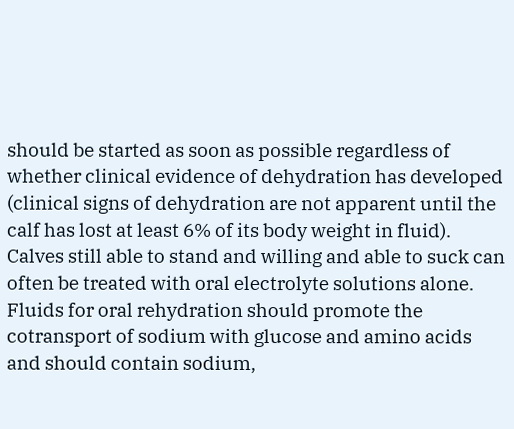should be started as soon as possible regardless of whether clinical evidence of dehydration has developed (clinical signs of dehydration are not apparent until the calf has lost at least 6% of its body weight in fluid). Calves still able to stand and willing and able to suck can often be treated with oral electrolyte solutions alone. Fluids for oral rehydration should promote the cotransport of sodium with glucose and amino acids and should contain sodium,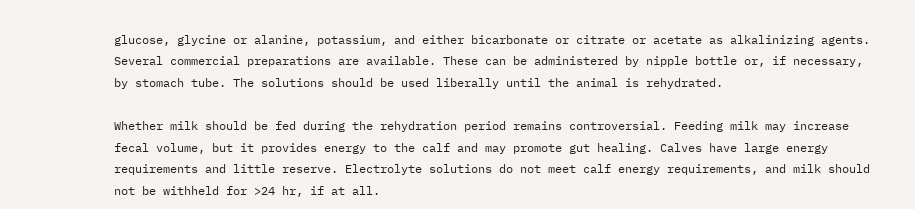glucose, glycine or alanine, potassium, and either bicarbonate or citrate or acetate as alkalinizing agents. Several commercial preparations are available. These can be administered by nipple bottle or, if necessary, by stomach tube. The solutions should be used liberally until the animal is rehydrated.

Whether milk should be fed during the rehydration period remains controversial. Feeding milk may increase fecal volume, but it provides energy to the calf and may promote gut healing. Calves have large energy requirements and little reserve. Electrolyte solutions do not meet calf energy requirements, and milk should not be withheld for >24 hr, if at all.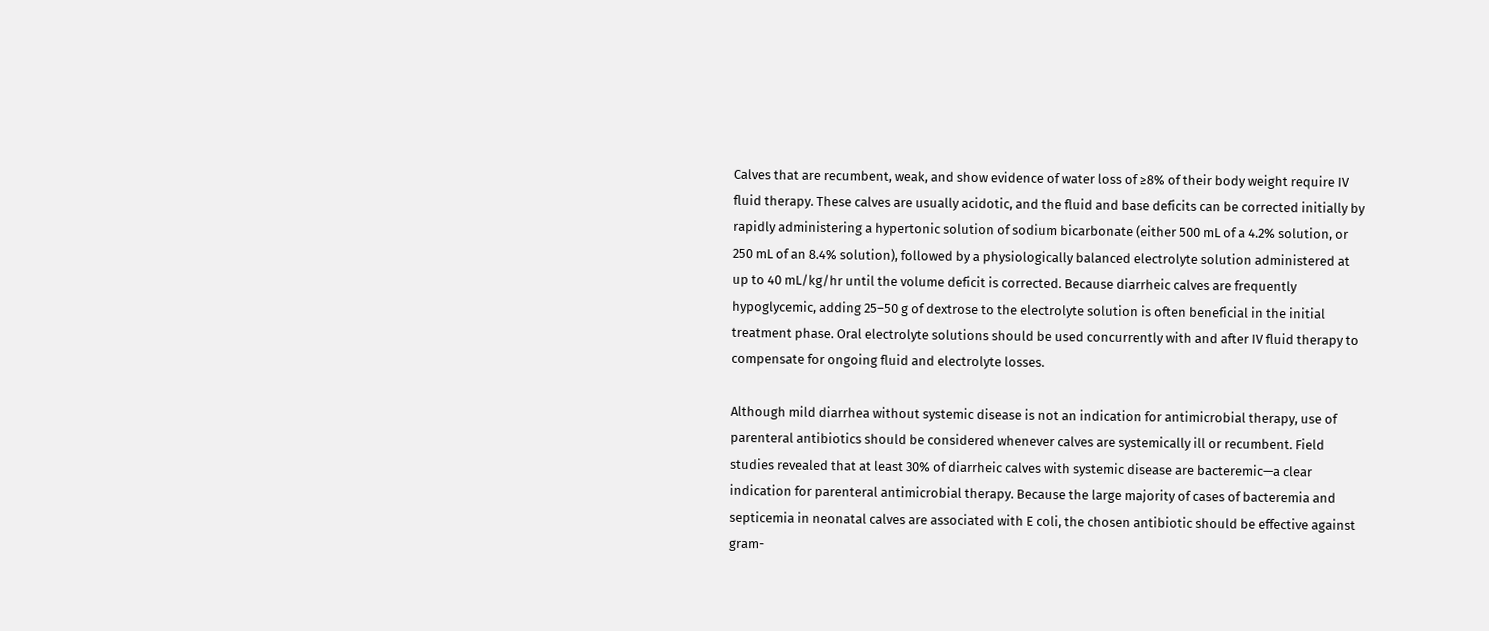Calves that are recumbent, weak, and show evidence of water loss of ≥8% of their body weight require IV fluid therapy. These calves are usually acidotic, and the fluid and base deficits can be corrected initially by rapidly administering a hypertonic solution of sodium bicarbonate (either 500 mL of a 4.2% solution, or 250 mL of an 8.4% solution), followed by a physiologically balanced electrolyte solution administered at up to 40 mL/kg/hr until the volume deficit is corrected. Because diarrheic calves are frequently hypoglycemic, adding 25–50 g of dextrose to the electrolyte solution is often beneficial in the initial treatment phase. Oral electrolyte solutions should be used concurrently with and after IV fluid therapy to compensate for ongoing fluid and electrolyte losses.

Although mild diarrhea without systemic disease is not an indication for antimicrobial therapy, use of parenteral antibiotics should be considered whenever calves are systemically ill or recumbent. Field studies revealed that at least 30% of diarrheic calves with systemic disease are bacteremic—a clear indication for parenteral antimicrobial therapy. Because the large majority of cases of bacteremia and septicemia in neonatal calves are associated with E coli, the chosen antibiotic should be effective against gram-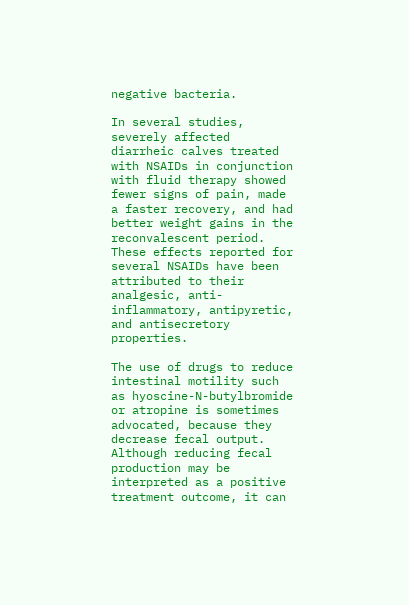negative bacteria.

In several studies, severely affected diarrheic calves treated with NSAIDs in conjunction with fluid therapy showed fewer signs of pain, made a faster recovery, and had better weight gains in the reconvalescent period. These effects reported for several NSAIDs have been attributed to their analgesic, anti-inflammatory, antipyretic, and antisecretory properties.

The use of drugs to reduce intestinal motility such as hyoscine-N-butylbromide or atropine is sometimes advocated, because they decrease fecal output. Although reducing fecal production may be interpreted as a positive treatment outcome, it can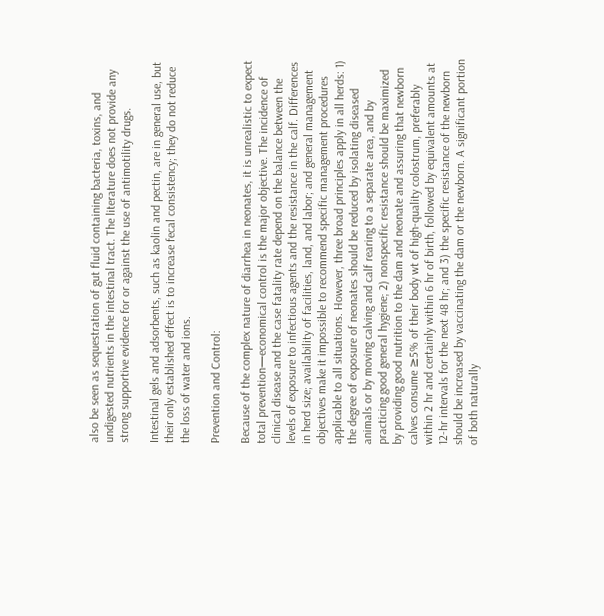also be seen as sequestration of gut fluid containing bacteria, toxins, and undigested nutrients in the intestinal tract. The literature does not provide any strong supportive evidence for or against the use of antimotility drugs.

Intestinal gels and adsorbents, such as kaolin and pectin, are in general use, but their only established effect is to increase fecal consistency; they do not reduce the loss of water and ions.

Prevention and Control:

Because of the complex nature of diarrhea in neonates, it is unrealistic to expect total prevention—economical control is the major objective. The incidence of clinical disease and the case fatality rate depend on the balance between the levels of exposure to infectious agents and the resistance in the calf. Differences in herd size; availability of facilities, land, and labor; and general management objectives make it impossible to recommend specific management procedures applicable to all situations. However, three broad principles apply in all herds: 1) the degree of exposure of neonates should be reduced by isolating diseased animals or by moving calving and calf rearing to a separate area, and by practicing good general hygiene; 2) nonspecific resistance should be maximized by providing good nutrition to the dam and neonate and assuring that newborn calves consume ≥5% of their body wt of high-quality colostrum, preferably within 2 hr and certainly within 6 hr of birth, followed by equivalent amounts at 12-hr intervals for the next 48 hr; and 3) the specific resistance of the newborn should be increased by vaccinating the dam or the newborn. A significant portion of both naturally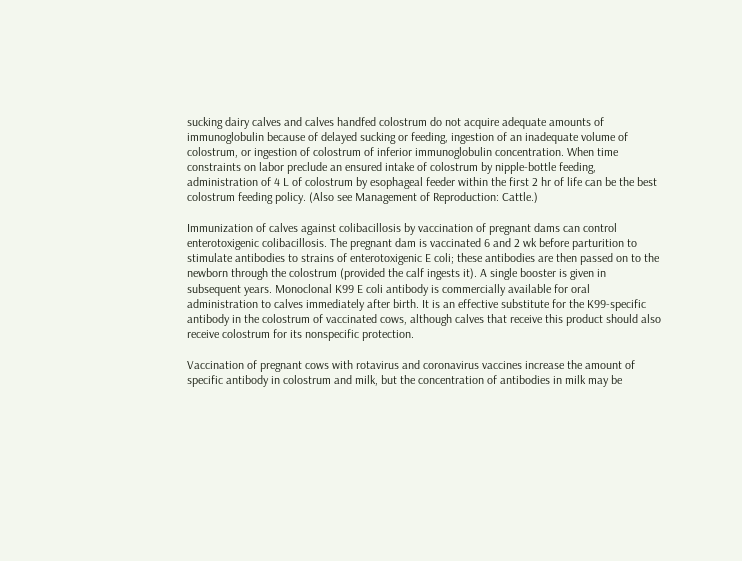sucking dairy calves and calves handfed colostrum do not acquire adequate amounts of immunoglobulin because of delayed sucking or feeding, ingestion of an inadequate volume of colostrum, or ingestion of colostrum of inferior immunoglobulin concentration. When time constraints on labor preclude an ensured intake of colostrum by nipple-bottle feeding, administration of 4 L of colostrum by esophageal feeder within the first 2 hr of life can be the best colostrum feeding policy. (Also see Management of Reproduction: Cattle.)

Immunization of calves against colibacillosis by vaccination of pregnant dams can control enterotoxigenic colibacillosis. The pregnant dam is vaccinated 6 and 2 wk before parturition to stimulate antibodies to strains of enterotoxigenic E coli; these antibodies are then passed on to the newborn through the colostrum (provided the calf ingests it). A single booster is given in subsequent years. Monoclonal K99 E coli antibody is commercially available for oral administration to calves immediately after birth. It is an effective substitute for the K99-specific antibody in the colostrum of vaccinated cows, although calves that receive this product should also receive colostrum for its nonspecific protection.

Vaccination of pregnant cows with rotavirus and coronavirus vaccines increase the amount of specific antibody in colostrum and milk, but the concentration of antibodies in milk may be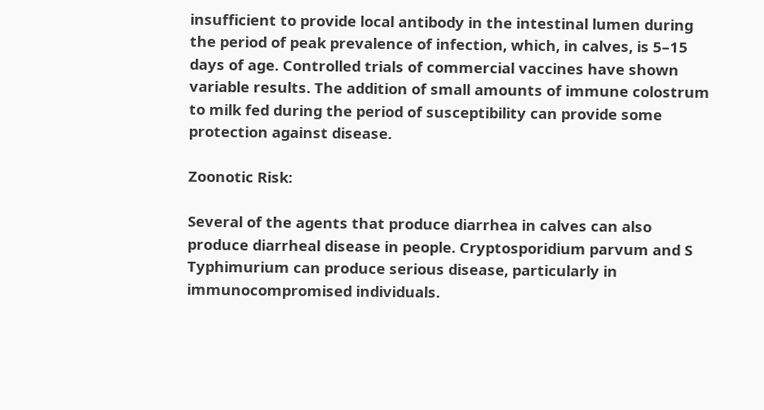insufficient to provide local antibody in the intestinal lumen during the period of peak prevalence of infection, which, in calves, is 5–15 days of age. Controlled trials of commercial vaccines have shown variable results. The addition of small amounts of immune colostrum to milk fed during the period of susceptibility can provide some protection against disease.

Zoonotic Risk:

Several of the agents that produce diarrhea in calves can also produce diarrheal disease in people. Cryptosporidium parvum and S Typhimurium can produce serious disease, particularly in immunocompromised individuals.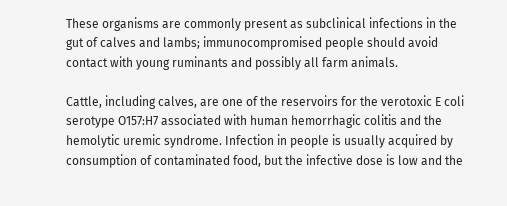These organisms are commonly present as subclinical infections in the gut of calves and lambs; immunocompromised people should avoid contact with young ruminants and possibly all farm animals.

Cattle, including calves, are one of the reservoirs for the verotoxic E coli serotype O157:H7 associated with human hemorrhagic colitis and the hemolytic uremic syndrome. Infection in people is usually acquired by consumption of contaminated food, but the infective dose is low and the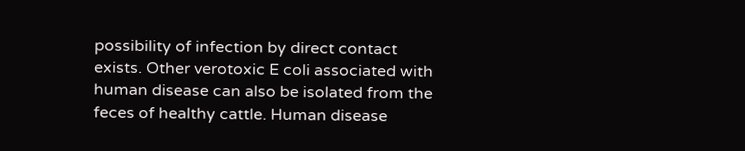possibility of infection by direct contact exists. Other verotoxic E coli associated with human disease can also be isolated from the feces of healthy cattle. Human disease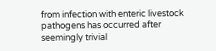from infection with enteric livestock pathogens has occurred after seemingly trivial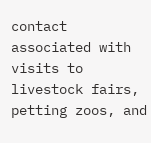contact associated with visits to livestock fairs, petting zoos, and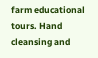farm educational tours. Hand cleansing and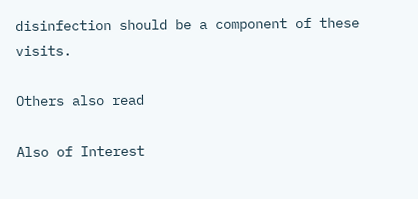disinfection should be a component of these visits.

Others also read

Also of Interest